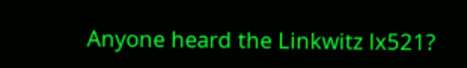Anyone heard the Linkwitz lx521?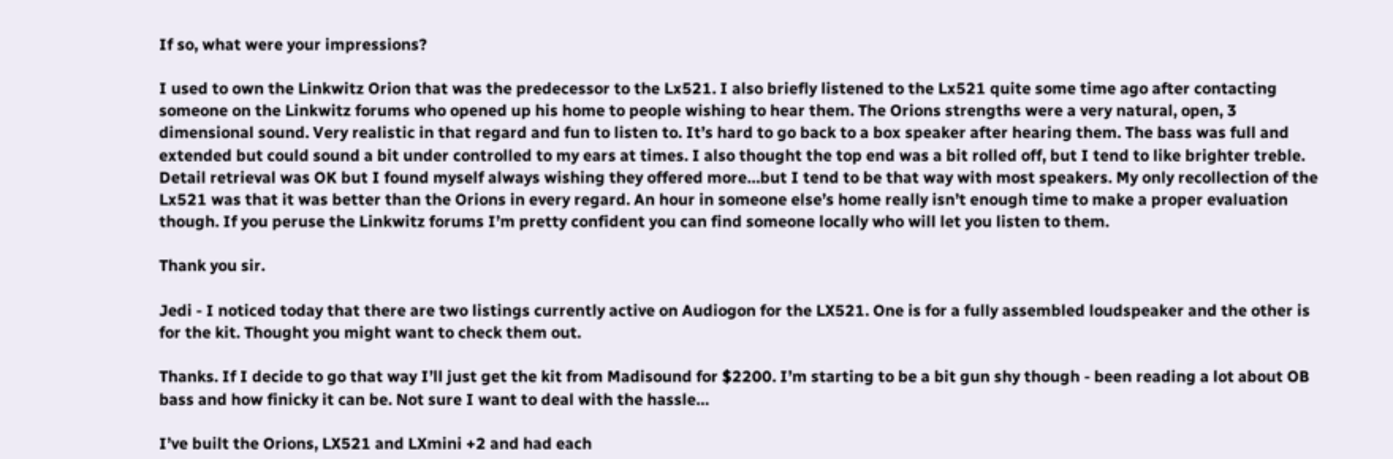If so, what were your impressions?

I used to own the Linkwitz Orion that was the predecessor to the Lx521. I also briefly listened to the Lx521 quite some time ago after contacting someone on the Linkwitz forums who opened up his home to people wishing to hear them. The Orions strengths were a very natural, open, 3 dimensional sound. Very realistic in that regard and fun to listen to. It’s hard to go back to a box speaker after hearing them. The bass was full and extended but could sound a bit under controlled to my ears at times. I also thought the top end was a bit rolled off, but I tend to like brighter treble. Detail retrieval was OK but I found myself always wishing they offered more…but I tend to be that way with most speakers. My only recollection of the Lx521 was that it was better than the Orions in every regard. An hour in someone else’s home really isn’t enough time to make a proper evaluation though. If you peruse the Linkwitz forums I’m pretty confident you can find someone locally who will let you listen to them.

Thank you sir.

Jedi - I noticed today that there are two listings currently active on Audiogon for the LX521. One is for a fully assembled loudspeaker and the other is for the kit. Thought you might want to check them out.

Thanks. If I decide to go that way I’ll just get the kit from Madisound for $2200. I’m starting to be a bit gun shy though - been reading a lot about OB bass and how finicky it can be. Not sure I want to deal with the hassle…

I’ve built the Orions, LX521 and LXmini +2 and had each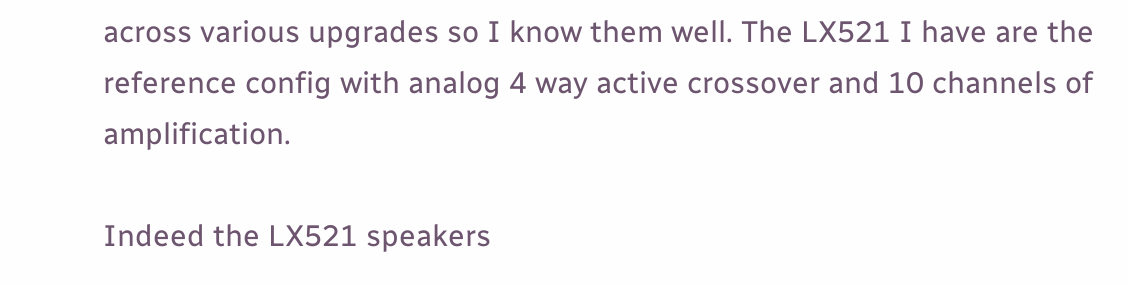across various upgrades so I know them well. The LX521 I have are the reference config with analog 4 way active crossover and 10 channels of amplification.

Indeed the LX521 speakers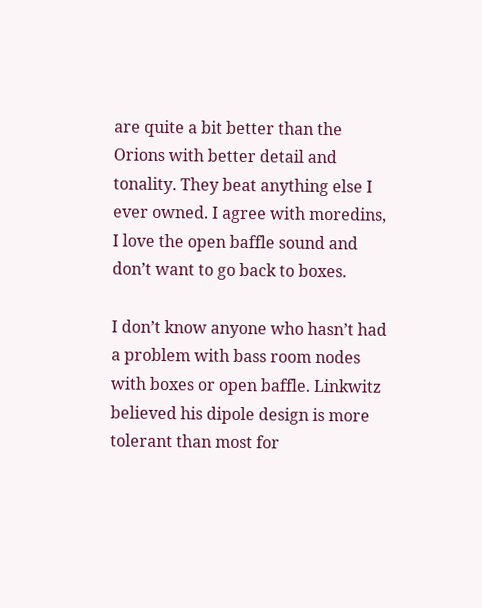are quite a bit better than the Orions with better detail and tonality. They beat anything else I ever owned. I agree with moredins, I love the open baffle sound and don’t want to go back to boxes.

I don’t know anyone who hasn’t had a problem with bass room nodes with boxes or open baffle. Linkwitz believed his dipole design is more tolerant than most for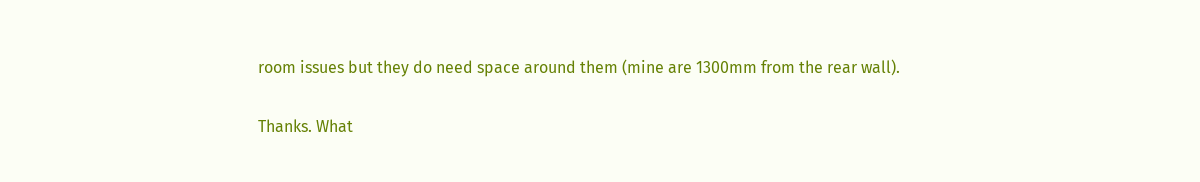room issues but they do need space around them (mine are 1300mm from the rear wall).

Thanks. What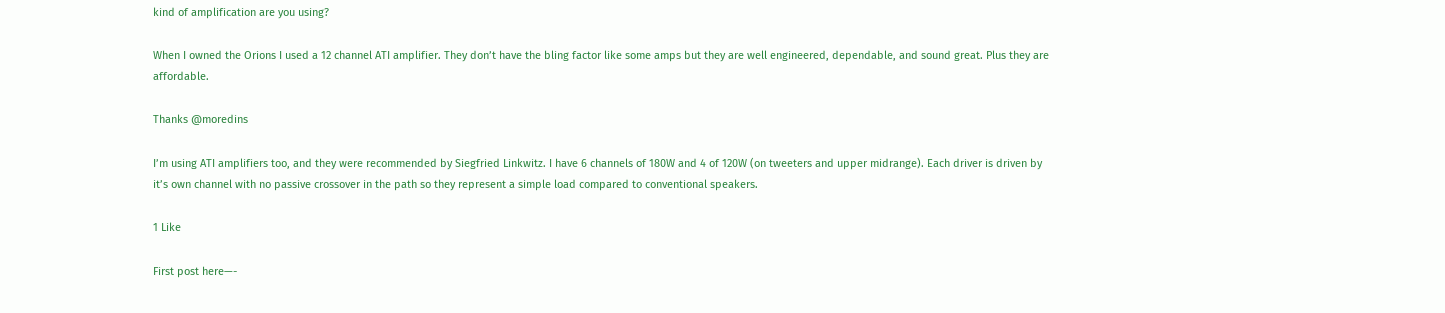kind of amplification are you using?

When I owned the Orions I used a 12 channel ATI amplifier. They don’t have the bling factor like some amps but they are well engineered, dependable, and sound great. Plus they are affordable.

Thanks @moredins

I’m using ATI amplifiers too, and they were recommended by Siegfried Linkwitz. I have 6 channels of 180W and 4 of 120W (on tweeters and upper midrange). Each driver is driven by it’s own channel with no passive crossover in the path so they represent a simple load compared to conventional speakers.

1 Like

First post here—-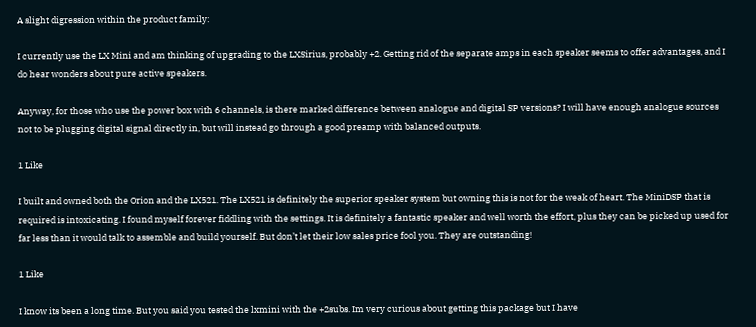A slight digression within the product family:

I currently use the LX Mini and am thinking of upgrading to the LXSirius, probably +2. Getting rid of the separate amps in each speaker seems to offer advantages, and I do hear wonders about pure active speakers.

Anyway, for those who use the power box with 6 channels, is there marked difference between analogue and digital SP versions? I will have enough analogue sources not to be plugging digital signal directly in, but will instead go through a good preamp with balanced outputs.

1 Like

I built and owned both the Orion and the LX521. The LX521 is definitely the superior speaker system but owning this is not for the weak of heart. The MiniDSP that is required is intoxicating. I found myself forever fiddling with the settings. It is definitely a fantastic speaker and well worth the effort, plus they can be picked up used for far less than it would talk to assemble and build yourself. But don’t let their low sales price fool you. They are outstanding!

1 Like

I know its been a long time. But you said you tested the lxmini with the +2subs. Im very curious about getting this package but I have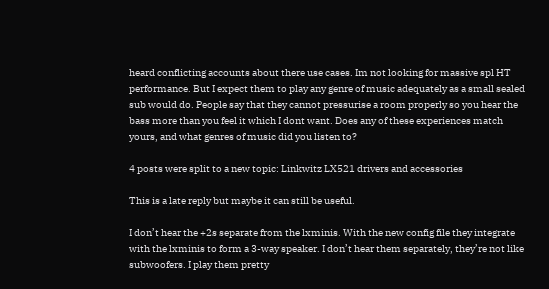heard conflicting accounts about there use cases. Im not looking for massive spl HT performance. But I expect them to play any genre of music adequately as a small sealed sub would do. People say that they cannot pressurise a room properly so you hear the bass more than you feel it which I dont want. Does any of these experiences match yours, and what genres of music did you listen to?

4 posts were split to a new topic: Linkwitz LX521 drivers and accessories

This is a late reply but maybe it can still be useful.

I don’t hear the +2s separate from the lxminis. With the new config file they integrate with the lxminis to form a 3-way speaker. I don’t hear them separately, they’re not like subwoofers. I play them pretty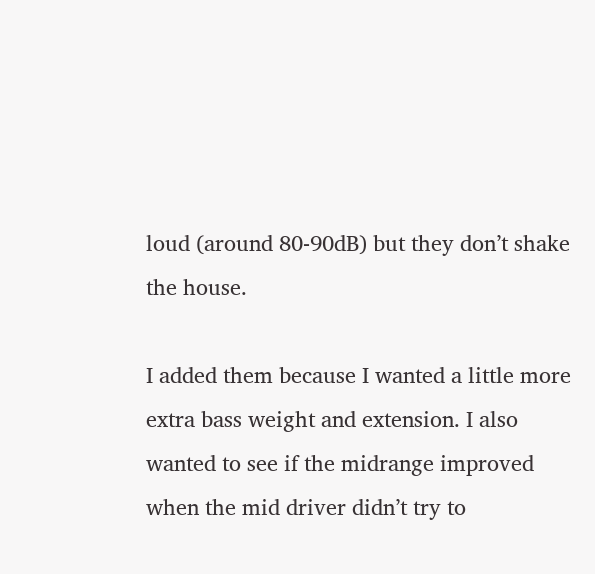loud (around 80-90dB) but they don’t shake the house.

I added them because I wanted a little more extra bass weight and extension. I also wanted to see if the midrange improved when the mid driver didn’t try to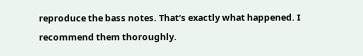reproduce the bass notes. That’s exactly what happened. I recommend them thoroughly.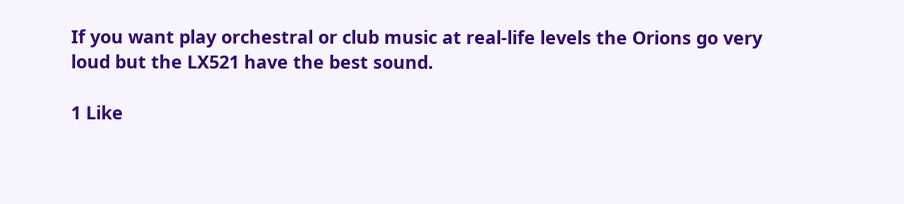If you want play orchestral or club music at real-life levels the Orions go very loud but the LX521 have the best sound.

1 Like